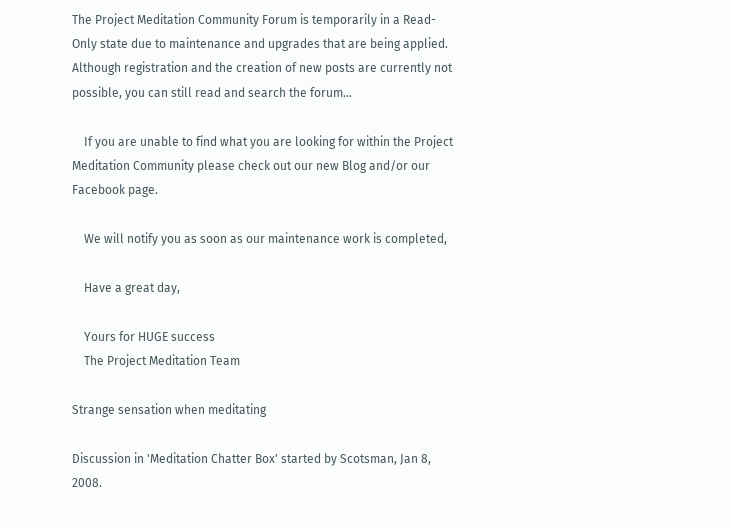The Project Meditation Community Forum is temporarily in a Read-Only state due to maintenance and upgrades that are being applied. Although registration and the creation of new posts are currently not possible, you can still read and search the forum...

    If you are unable to find what you are looking for within the Project Meditation Community please check out our new Blog and/or our Facebook page.

    We will notify you as soon as our maintenance work is completed,

    Have a great day,

    Yours for HUGE success
    The Project Meditation Team

Strange sensation when meditating

Discussion in 'Meditation Chatter Box' started by Scotsman, Jan 8, 2008.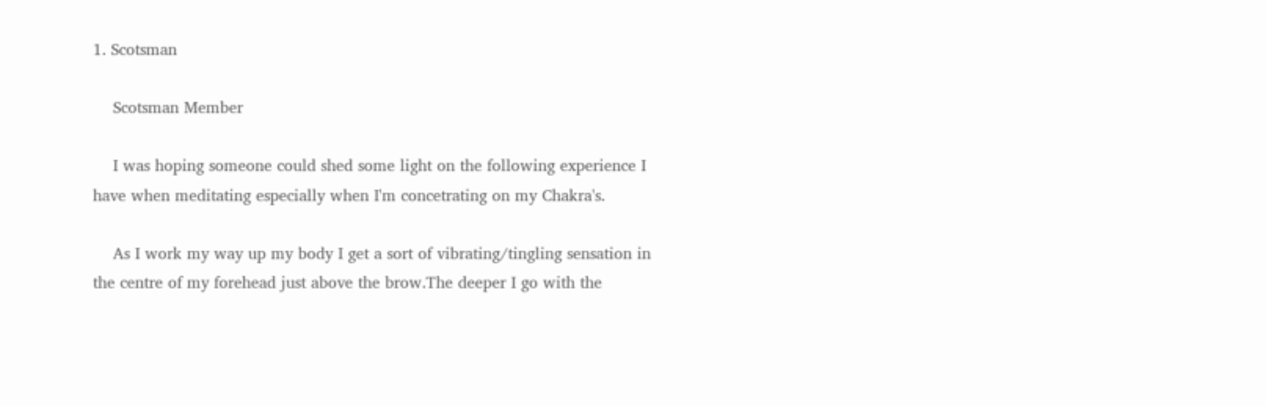1. Scotsman

    Scotsman Member

    I was hoping someone could shed some light on the following experience I have when meditating especially when I'm concetrating on my Chakra's.

    As I work my way up my body I get a sort of vibrating/tingling sensation in the centre of my forehead just above the brow.The deeper I go with the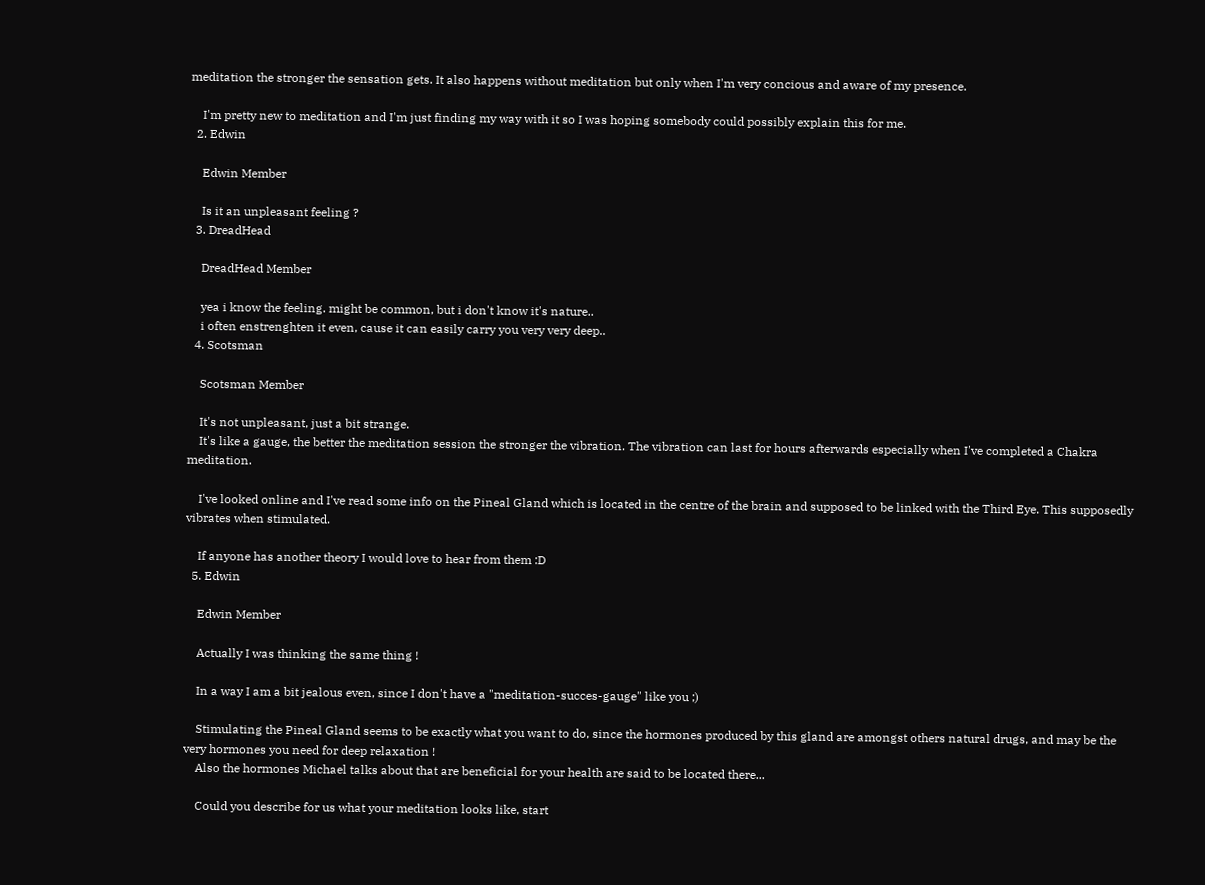meditation the stronger the sensation gets. It also happens without meditation but only when I'm very concious and aware of my presence.

    I'm pretty new to meditation and I'm just finding my way with it so I was hoping somebody could possibly explain this for me.
  2. Edwin

    Edwin Member

    Is it an unpleasant feeling ?
  3. DreadHead

    DreadHead Member

    yea i know the feeling. might be common, but i don't know it's nature..
    i often enstrenghten it even, cause it can easily carry you very very deep..
  4. Scotsman

    Scotsman Member

    It's not unpleasant, just a bit strange.
    It's like a gauge, the better the meditation session the stronger the vibration. The vibration can last for hours afterwards especially when I've completed a Chakra meditation.

    I've looked online and I've read some info on the Pineal Gland which is located in the centre of the brain and supposed to be linked with the Third Eye. This supposedly vibrates when stimulated.

    If anyone has another theory I would love to hear from them :D
  5. Edwin

    Edwin Member

    Actually I was thinking the same thing !

    In a way I am a bit jealous even, since I don't have a "meditation-succes-gauge" like you ;)

    Stimulating the Pineal Gland seems to be exactly what you want to do, since the hormones produced by this gland are amongst others natural drugs, and may be the very hormones you need for deep relaxation !
    Also the hormones Michael talks about that are beneficial for your health are said to be located there...

    Could you describe for us what your meditation looks like, start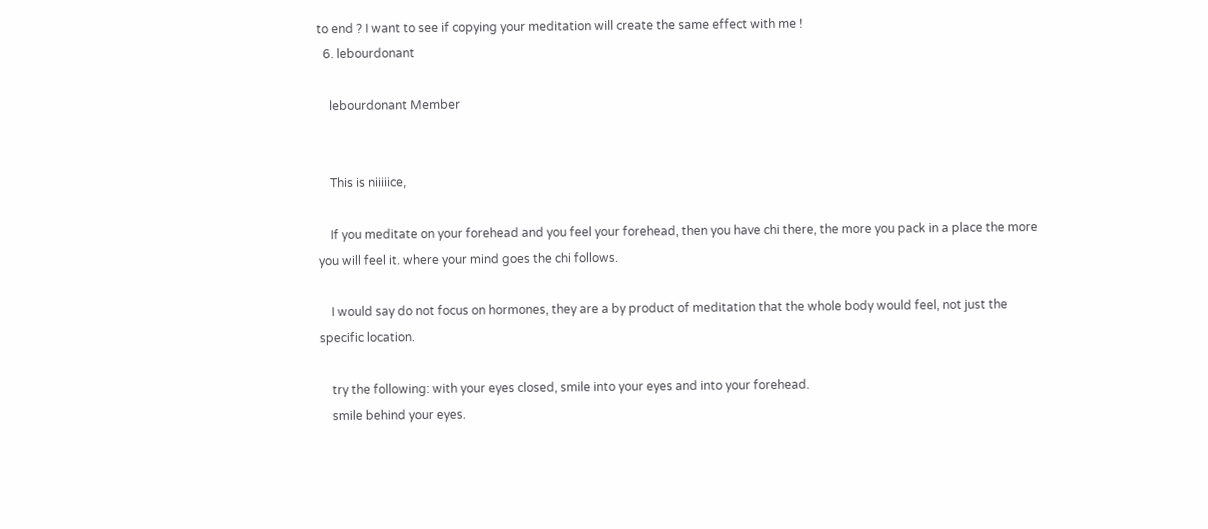to end ? I want to see if copying your meditation will create the same effect with me !
  6. lebourdonant

    lebourdonant Member


    This is niiiiice,

    If you meditate on your forehead and you feel your forehead, then you have chi there, the more you pack in a place the more you will feel it. where your mind goes the chi follows.

    I would say do not focus on hormones, they are a by product of meditation that the whole body would feel, not just the specific location.

    try the following: with your eyes closed, smile into your eyes and into your forehead.
    smile behind your eyes.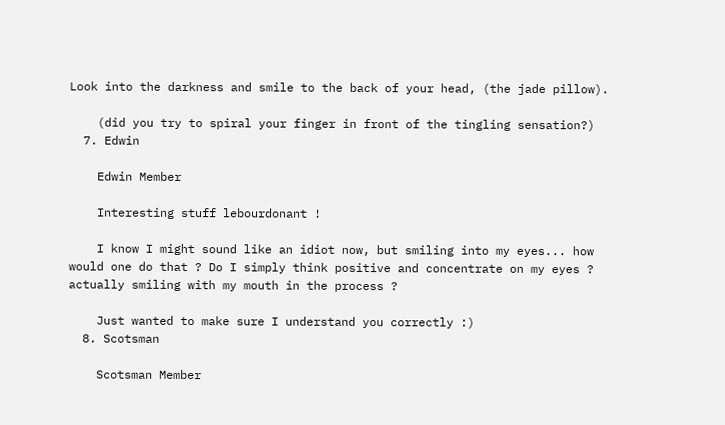Look into the darkness and smile to the back of your head, (the jade pillow).

    (did you try to spiral your finger in front of the tingling sensation?)
  7. Edwin

    Edwin Member

    Interesting stuff lebourdonant !

    I know I might sound like an idiot now, but smiling into my eyes... how would one do that ? Do I simply think positive and concentrate on my eyes ? actually smiling with my mouth in the process ?

    Just wanted to make sure I understand you correctly :)
  8. Scotsman

    Scotsman Member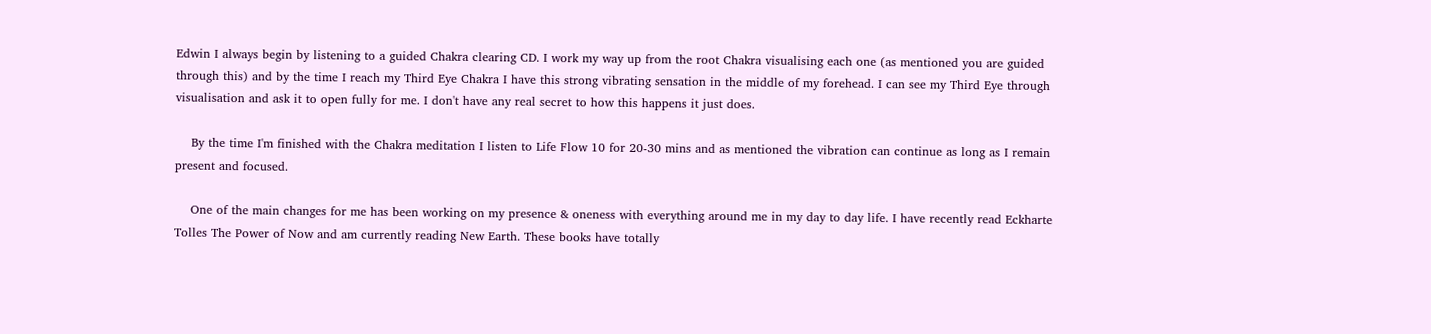Edwin I always begin by listening to a guided Chakra clearing CD. I work my way up from the root Chakra visualising each one (as mentioned you are guided through this) and by the time I reach my Third Eye Chakra I have this strong vibrating sensation in the middle of my forehead. I can see my Third Eye through visualisation and ask it to open fully for me. I don't have any real secret to how this happens it just does.

    By the time I'm finished with the Chakra meditation I listen to Life Flow 10 for 20-30 mins and as mentioned the vibration can continue as long as I remain present and focused.

    One of the main changes for me has been working on my presence & oneness with everything around me in my day to day life. I have recently read Eckharte Tolles The Power of Now and am currently reading New Earth. These books have totally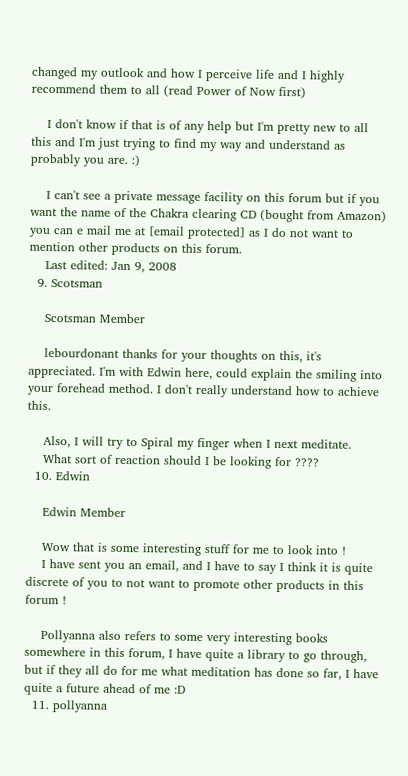changed my outlook and how I perceive life and I highly recommend them to all (read Power of Now first)

    I don't know if that is of any help but I'm pretty new to all this and I'm just trying to find my way and understand as probably you are. :)

    I can't see a private message facility on this forum but if you want the name of the Chakra clearing CD (bought from Amazon) you can e mail me at [email protected] as I do not want to mention other products on this forum.
    Last edited: Jan 9, 2008
  9. Scotsman

    Scotsman Member

    lebourdonant thanks for your thoughts on this, it's appreciated. I'm with Edwin here, could explain the smiling into your forehead method. I don't really understand how to achieve this.

    Also, I will try to Spiral my finger when I next meditate.
    What sort of reaction should I be looking for ????
  10. Edwin

    Edwin Member

    Wow that is some interesting stuff for me to look into !
    I have sent you an email, and I have to say I think it is quite discrete of you to not want to promote other products in this forum !

    Pollyanna also refers to some very interesting books somewhere in this forum, I have quite a library to go through, but if they all do for me what meditation has done so far, I have quite a future ahead of me :D
  11. pollyanna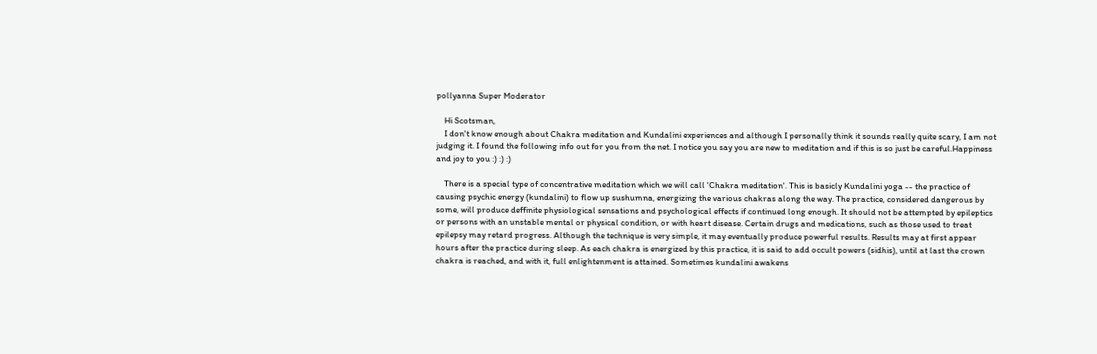pollyanna Super Moderator

    Hi Scotsman,
    I don't know enough about Chakra meditation and Kundalini experiences and although I personally think it sounds really quite scary, I am not judging it. I found the following info out for you from the net. I notice you say you are new to meditation and if this is so just be careful.Happiness and joy to you :) :) :)

    There is a special type of concentrative meditation which we will call 'Chakra meditation'. This is basicly Kundalini yoga -- the practice of causing psychic energy (kundalini) to flow up sushumna, energizing the various chakras along the way. The practice, considered dangerous by some, will produce deffinite physiological sensations and psychological effects if continued long enough. It should not be attempted by epileptics or persons with an unstable mental or physical condition, or with heart disease. Certain drugs and medications, such as those used to treat epilepsy may retard progress. Although the technique is very simple, it may eventually produce powerful results. Results may at first appear hours after the practice during sleep. As each chakra is energized by this practice, it is said to add occult powers (sidhis), until at last the crown chakra is reached, and with it, full enlightenment is attained. Sometimes kundalini awakens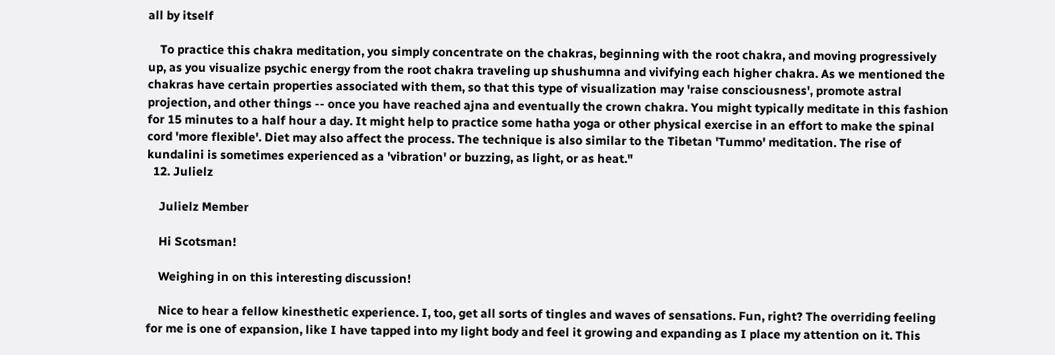all by itself

    To practice this chakra meditation, you simply concentrate on the chakras, beginning with the root chakra, and moving progressively up, as you visualize psychic energy from the root chakra traveling up shushumna and vivifying each higher chakra. As we mentioned the chakras have certain properties associated with them, so that this type of visualization may 'raise consciousness', promote astral projection, and other things -- once you have reached ajna and eventually the crown chakra. You might typically meditate in this fashion for 15 minutes to a half hour a day. It might help to practice some hatha yoga or other physical exercise in an effort to make the spinal cord 'more flexible'. Diet may also affect the process. The technique is also similar to the Tibetan 'Tummo' meditation. The rise of kundalini is sometimes experienced as a 'vibration' or buzzing, as light, or as heat."
  12. Julielz

    Julielz Member

    Hi Scotsman!

    Weighing in on this interesting discussion!

    Nice to hear a fellow kinesthetic experience. I, too, get all sorts of tingles and waves of sensations. Fun, right? The overriding feeling for me is one of expansion, like I have tapped into my light body and feel it growing and expanding as I place my attention on it. This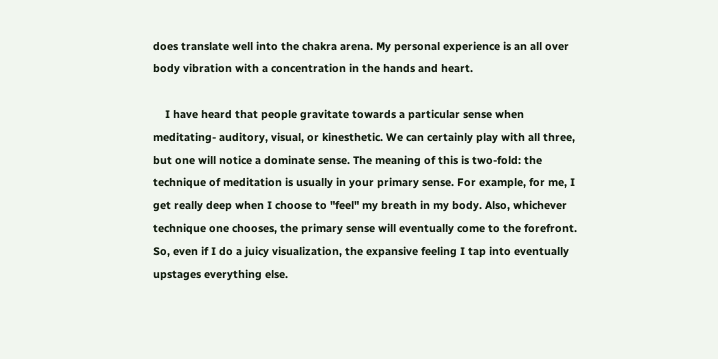does translate well into the chakra arena. My personal experience is an all over body vibration with a concentration in the hands and heart.

    I have heard that people gravitate towards a particular sense when meditating- auditory, visual, or kinesthetic. We can certainly play with all three, but one will notice a dominate sense. The meaning of this is two-fold: the technique of meditation is usually in your primary sense. For example, for me, I get really deep when I choose to "feel" my breath in my body. Also, whichever technique one chooses, the primary sense will eventually come to the forefront. So, even if I do a juicy visualization, the expansive feeling I tap into eventually upstages everything else.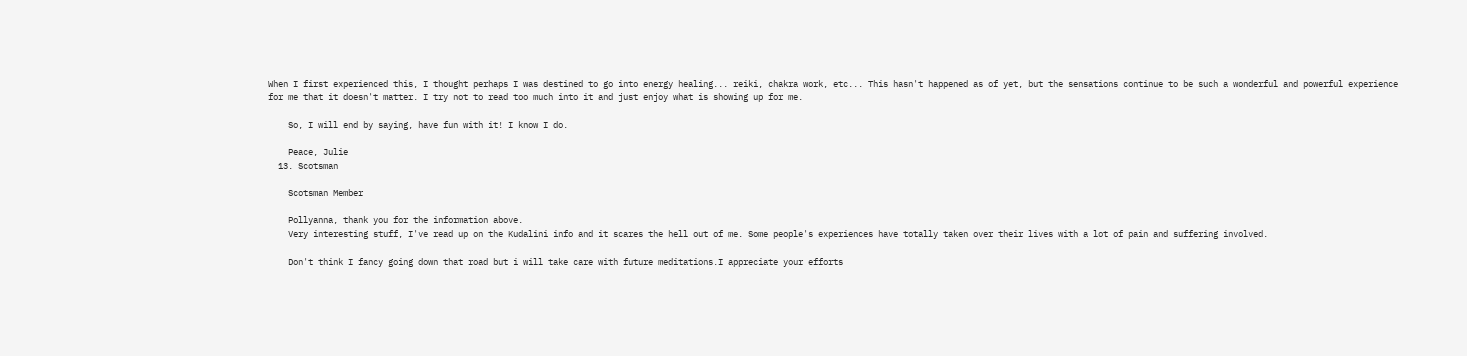When I first experienced this, I thought perhaps I was destined to go into energy healing... reiki, chakra work, etc... This hasn't happened as of yet, but the sensations continue to be such a wonderful and powerful experience for me that it doesn't matter. I try not to read too much into it and just enjoy what is showing up for me.

    So, I will end by saying, have fun with it! I know I do.

    Peace, Julie
  13. Scotsman

    Scotsman Member

    Pollyanna, thank you for the information above.
    Very interesting stuff, I've read up on the Kudalini info and it scares the hell out of me. Some people's experiences have totally taken over their lives with a lot of pain and suffering involved.

    Don't think I fancy going down that road but i will take care with future meditations.I appreciate your efforts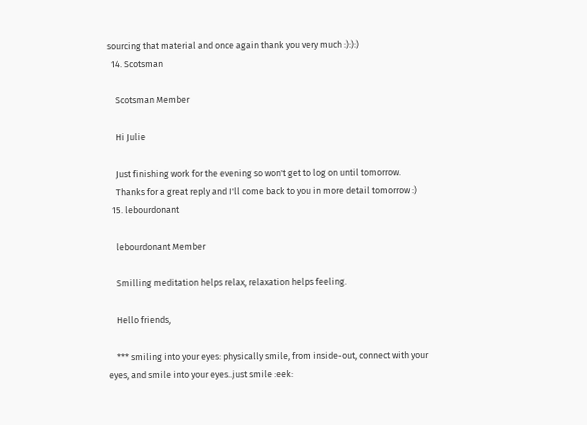sourcing that material and once again thank you very much :):):)
  14. Scotsman

    Scotsman Member

    Hi Julie

    Just finishing work for the evening so won't get to log on until tomorrow.
    Thanks for a great reply and I'll come back to you in more detail tomorrow :)
  15. lebourdonant

    lebourdonant Member

    Smilling meditation helps relax, relaxation helps feeling.

    Hello friends,

    *** smiling into your eyes: physically smile, from inside-out, connect with your eyes, and smile into your eyes..just smile :eek: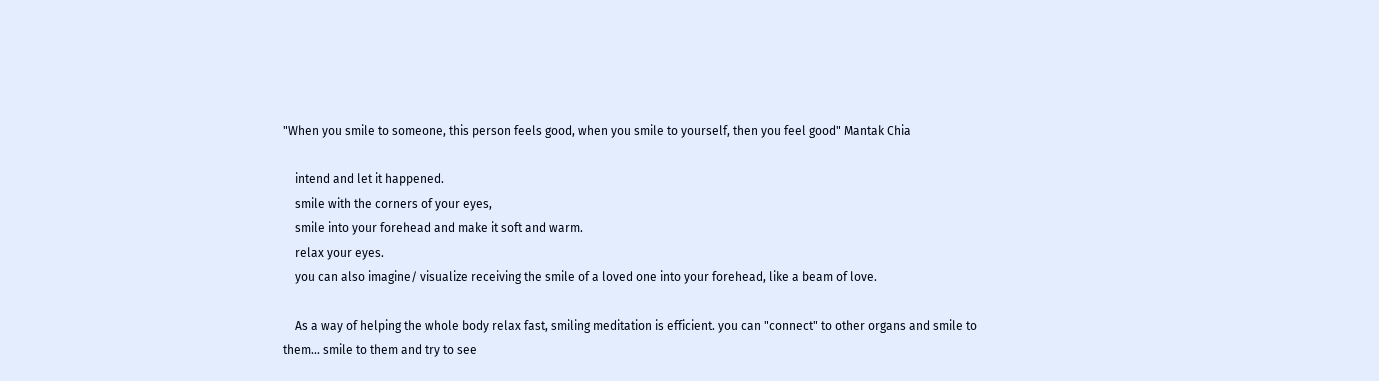"When you smile to someone, this person feels good, when you smile to yourself, then you feel good" Mantak Chia

    intend and let it happened.
    smile with the corners of your eyes,
    smile into your forehead and make it soft and warm.
    relax your eyes.
    you can also imagine/ visualize receiving the smile of a loved one into your forehead, like a beam of love.

    As a way of helping the whole body relax fast, smiling meditation is efficient. you can "connect" to other organs and smile to them... smile to them and try to see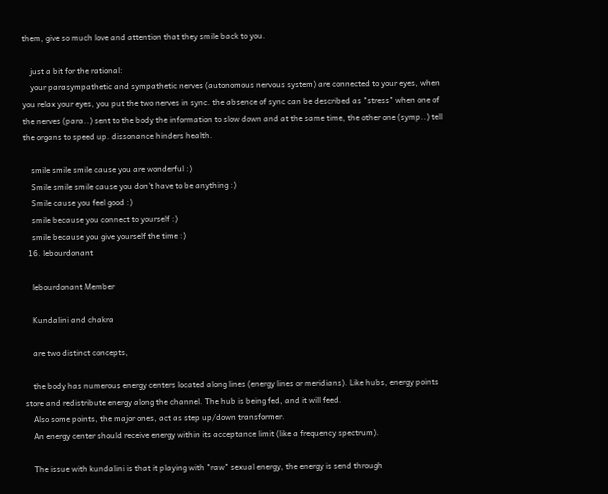them, give so much love and attention that they smile back to you.

    just a bit for the rational:
    your parasympathetic and sympathetic nerves (autonomous nervous system) are connected to your eyes, when you relax your eyes, you put the two nerves in sync. the absence of sync can be described as "stress" when one of the nerves (para..) sent to the body the information to slow down and at the same time, the other one (symp..) tell the organs to speed up. dissonance hinders health.

    smile smile smile cause you are wonderful :)
    Smile smile smile cause you don't have to be anything :)
    Smile cause you feel good :)
    smile because you connect to yourself :)
    smile because you give yourself the time :)
  16. lebourdonant

    lebourdonant Member

    Kundalini and chakra

    are two distinct concepts,

    the body has numerous energy centers located along lines (energy lines or meridians). Like hubs, energy points store and redistribute energy along the channel. The hub is being fed, and it will feed.
    Also some points, the major ones, act as step up/down transformer.
    An energy center should receive energy within its acceptance limit (like a frequency spectrum).

    The issue with kundalini is that it playing with "raw" sexual energy, the energy is send through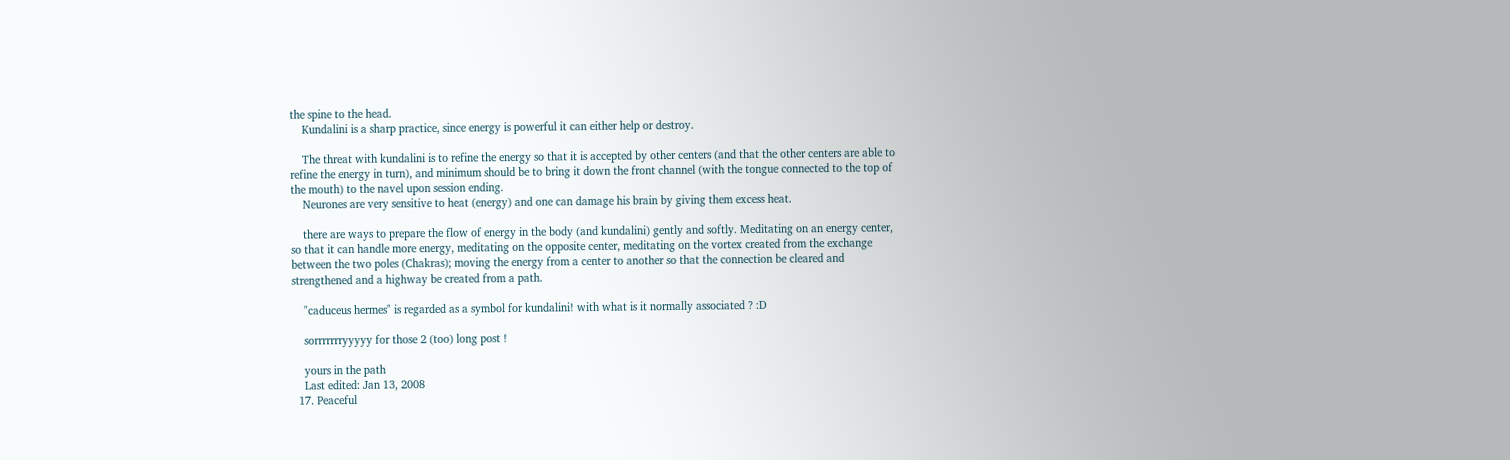the spine to the head.
    Kundalini is a sharp practice, since energy is powerful it can either help or destroy.

    The threat with kundalini is to refine the energy so that it is accepted by other centers (and that the other centers are able to refine the energy in turn), and minimum should be to bring it down the front channel (with the tongue connected to the top of the mouth) to the navel upon session ending.
    Neurones are very sensitive to heat (energy) and one can damage his brain by giving them excess heat.

    there are ways to prepare the flow of energy in the body (and kundalini) gently and softly. Meditating on an energy center, so that it can handle more energy, meditating on the opposite center, meditating on the vortex created from the exchange between the two poles (Chakras); moving the energy from a center to another so that the connection be cleared and strengthened and a highway be created from a path.

    "caduceus hermes" is regarded as a symbol for kundalini! with what is it normally associated ? :D

    sorrrrrrryyyyy for those 2 (too) long post !

    yours in the path
    Last edited: Jan 13, 2008
  17. Peaceful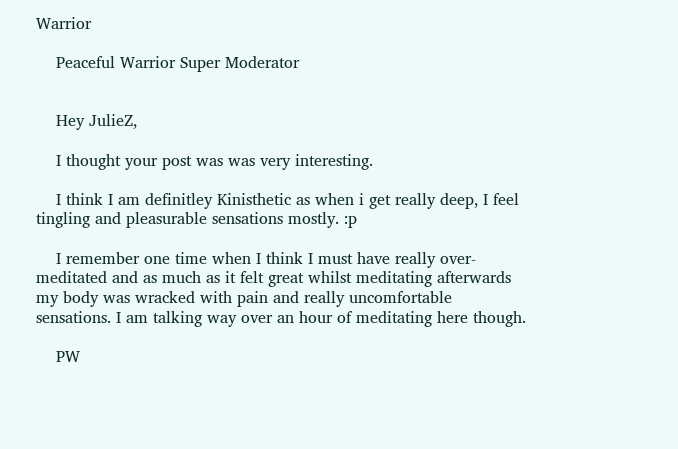Warrior

    Peaceful Warrior Super Moderator


    Hey JulieZ,

    I thought your post was was very interesting.

    I think I am definitley Kinisthetic as when i get really deep, I feel tingling and pleasurable sensations mostly. :p

    I remember one time when I think I must have really over-meditated and as much as it felt great whilst meditating afterwards my body was wracked with pain and really uncomfortable sensations. I am talking way over an hour of meditating here though.

    PW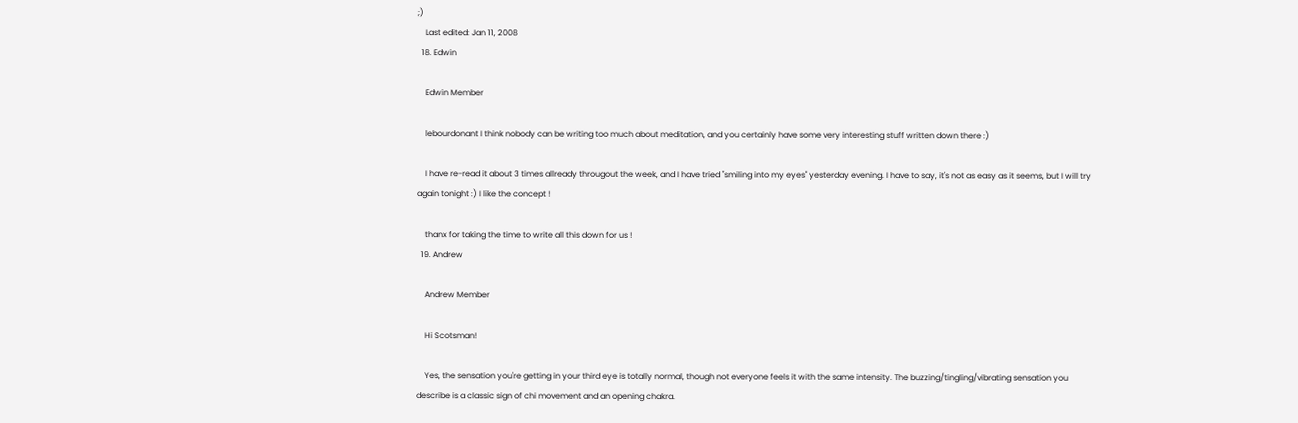;)
    Last edited: Jan 11, 2008
  18. Edwin

    Edwin Member

    lebourdonant I think nobody can be writing too much about meditation, and you certainly have some very interesting stuff written down there :)

    I have re-read it about 3 times allready througout the week, and I have tried "smiling into my eyes" yesterday evening. I have to say, it's not as easy as it seems, but I will try again tonight :) I like the concept !

    thanx for taking the time to write all this down for us !
  19. Andrew

    Andrew Member

    Hi Scotsman!

    Yes, the sensation you're getting in your third eye is totally normal, though not everyone feels it with the same intensity. The buzzing/tingling/vibrating sensation you describe is a classic sign of chi movement and an opening chakra.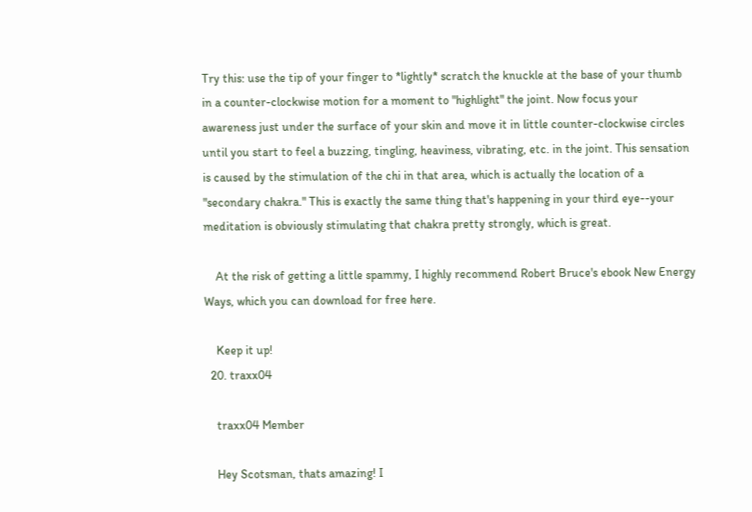Try this: use the tip of your finger to *lightly* scratch the knuckle at the base of your thumb in a counter-clockwise motion for a moment to "highlight" the joint. Now focus your awareness just under the surface of your skin and move it in little counter-clockwise circles until you start to feel a buzzing, tingling, heaviness, vibrating, etc. in the joint. This sensation is caused by the stimulation of the chi in that area, which is actually the location of a "secondary chakra." This is exactly the same thing that's happening in your third eye--your meditation is obviously stimulating that chakra pretty strongly, which is great.

    At the risk of getting a little spammy, I highly recommend Robert Bruce's ebook New Energy Ways, which you can download for free here.

    Keep it up!
  20. traxx04

    traxx04 Member

    Hey Scotsman, thats amazing! I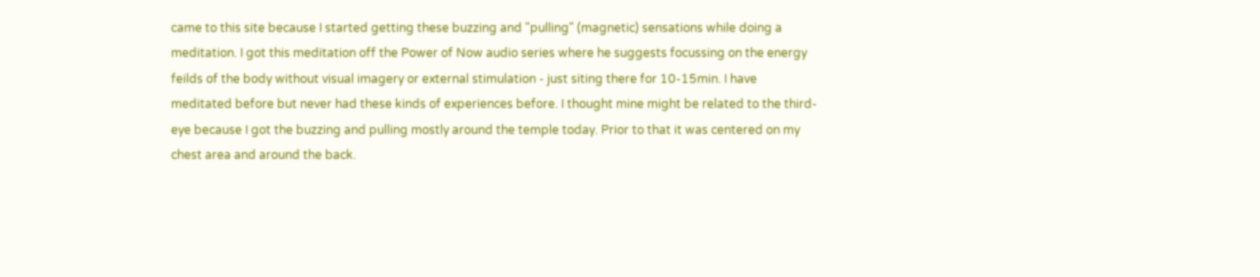came to this site because I started getting these buzzing and "pulling" (magnetic) sensations while doing a meditation. I got this meditation off the Power of Now audio series where he suggests focussing on the energy feilds of the body without visual imagery or external stimulation - just siting there for 10-15min. I have meditated before but never had these kinds of experiences before. I thought mine might be related to the third-eye because I got the buzzing and pulling mostly around the temple today. Prior to that it was centered on my chest area and around the back.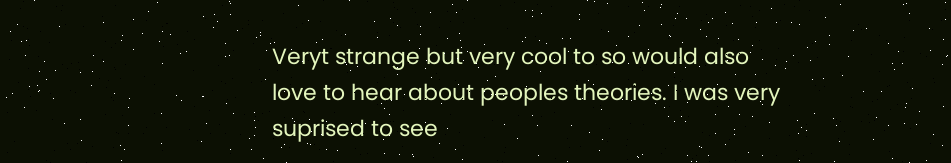Veryt strange but very cool to so would also love to hear about peoples theories. I was very suprised to see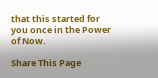that this started for you once in the Power of Now.

Share This Page